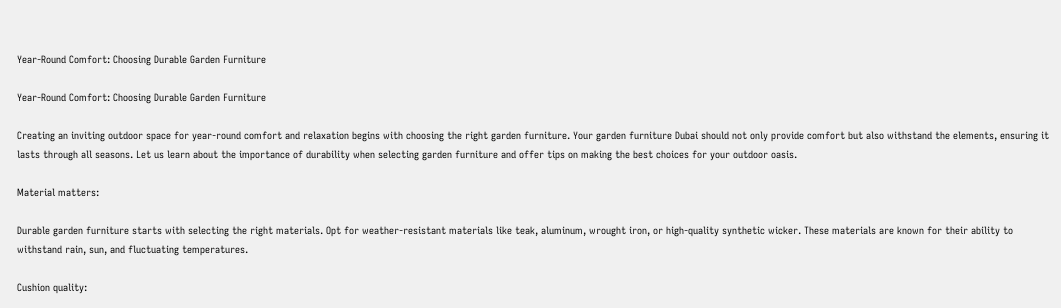Year-Round Comfort: Choosing Durable Garden Furniture

Year-Round Comfort: Choosing Durable Garden Furniture

Creating an inviting outdoor space for year-round comfort and relaxation begins with choosing the right garden furniture. Your garden furniture Dubai should not only provide comfort but also withstand the elements, ensuring it lasts through all seasons. Let us learn about the importance of durability when selecting garden furniture and offer tips on making the best choices for your outdoor oasis.

Material matters:

Durable garden furniture starts with selecting the right materials. Opt for weather-resistant materials like teak, aluminum, wrought iron, or high-quality synthetic wicker. These materials are known for their ability to withstand rain, sun, and fluctuating temperatures.

Cushion quality: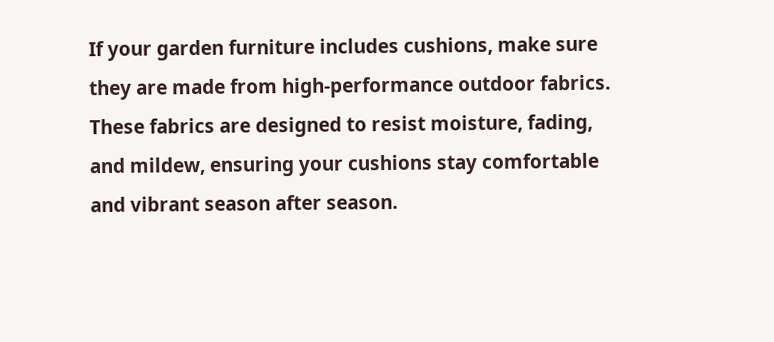If your garden furniture includes cushions, make sure they are made from high-performance outdoor fabrics. These fabrics are designed to resist moisture, fading, and mildew, ensuring your cushions stay comfortable and vibrant season after season.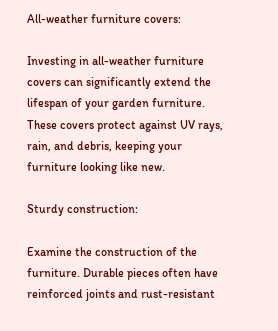All-weather furniture covers:

Investing in all-weather furniture covers can significantly extend the lifespan of your garden furniture. These covers protect against UV rays, rain, and debris, keeping your furniture looking like new.

Sturdy construction:

Examine the construction of the furniture. Durable pieces often have reinforced joints and rust-resistant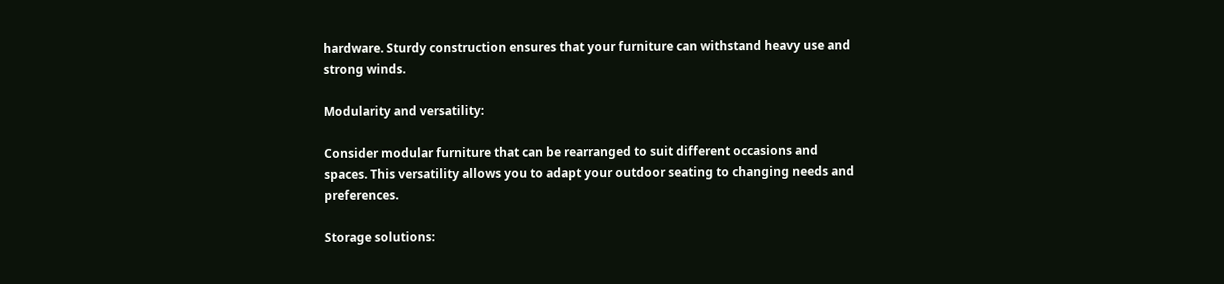hardware. Sturdy construction ensures that your furniture can withstand heavy use and strong winds.

Modularity and versatility:

Consider modular furniture that can be rearranged to suit different occasions and spaces. This versatility allows you to adapt your outdoor seating to changing needs and preferences.

Storage solutions: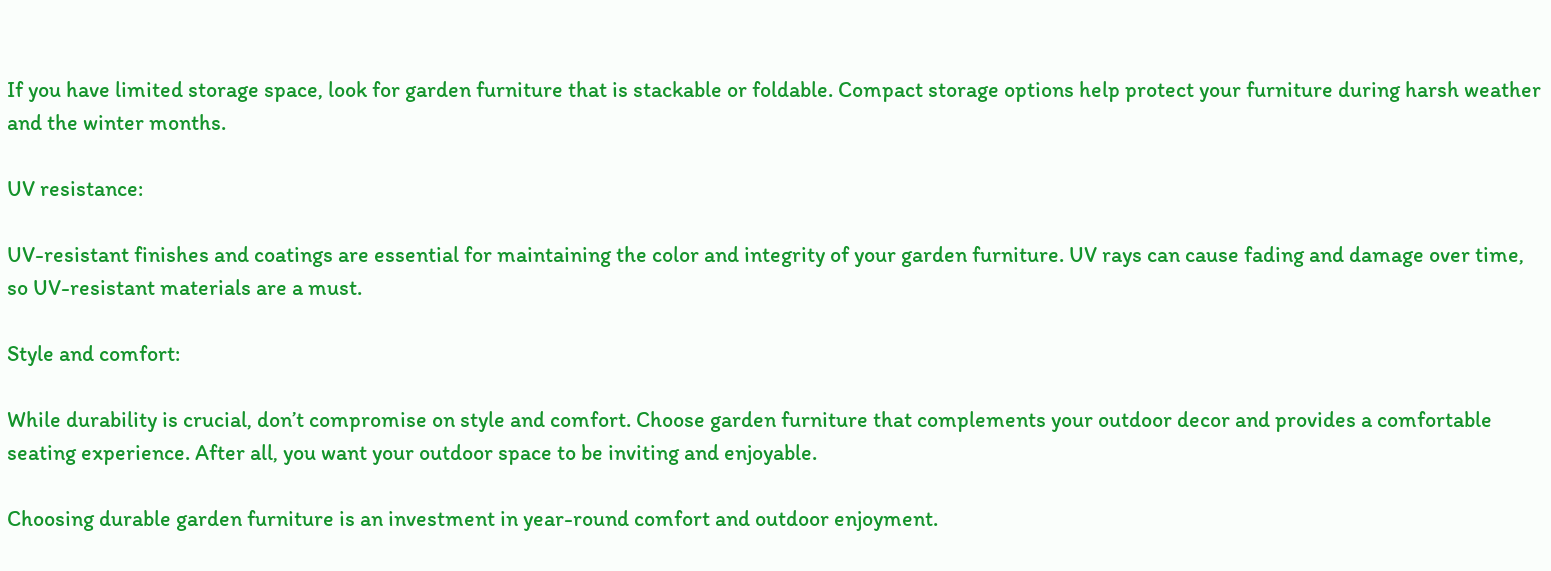If you have limited storage space, look for garden furniture that is stackable or foldable. Compact storage options help protect your furniture during harsh weather and the winter months.

UV resistance:

UV-resistant finishes and coatings are essential for maintaining the color and integrity of your garden furniture. UV rays can cause fading and damage over time, so UV-resistant materials are a must.

Style and comfort:

While durability is crucial, don’t compromise on style and comfort. Choose garden furniture that complements your outdoor decor and provides a comfortable seating experience. After all, you want your outdoor space to be inviting and enjoyable.

Choosing durable garden furniture is an investment in year-round comfort and outdoor enjoyment.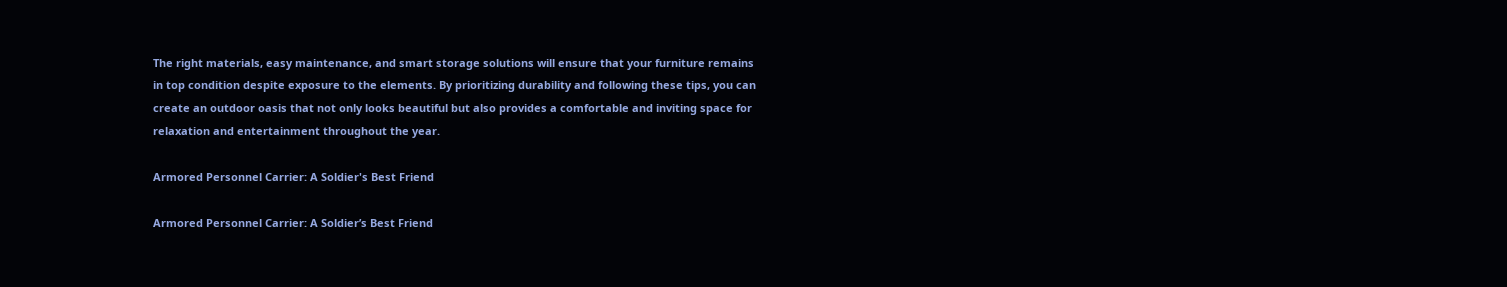The right materials, easy maintenance, and smart storage solutions will ensure that your furniture remains in top condition despite exposure to the elements. By prioritizing durability and following these tips, you can create an outdoor oasis that not only looks beautiful but also provides a comfortable and inviting space for relaxation and entertainment throughout the year.

Armored Personnel Carrier: A Soldier's Best Friend

Armored Personnel Carrier: A Soldier’s Best Friend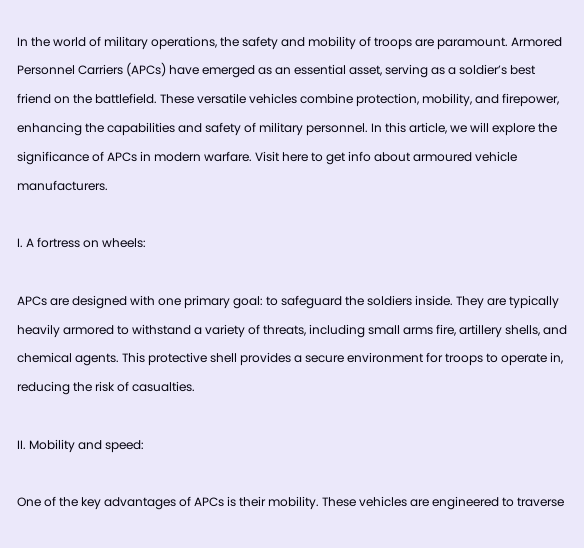In the world of military operations, the safety and mobility of troops are paramount. Armored Personnel Carriers (APCs) have emerged as an essential asset, serving as a soldier’s best friend on the battlefield. These versatile vehicles combine protection, mobility, and firepower, enhancing the capabilities and safety of military personnel. In this article, we will explore the significance of APCs in modern warfare. Visit here to get info about armoured vehicle manufacturers.

I. A fortress on wheels:

APCs are designed with one primary goal: to safeguard the soldiers inside. They are typically heavily armored to withstand a variety of threats, including small arms fire, artillery shells, and chemical agents. This protective shell provides a secure environment for troops to operate in, reducing the risk of casualties.

II. Mobility and speed:

One of the key advantages of APCs is their mobility. These vehicles are engineered to traverse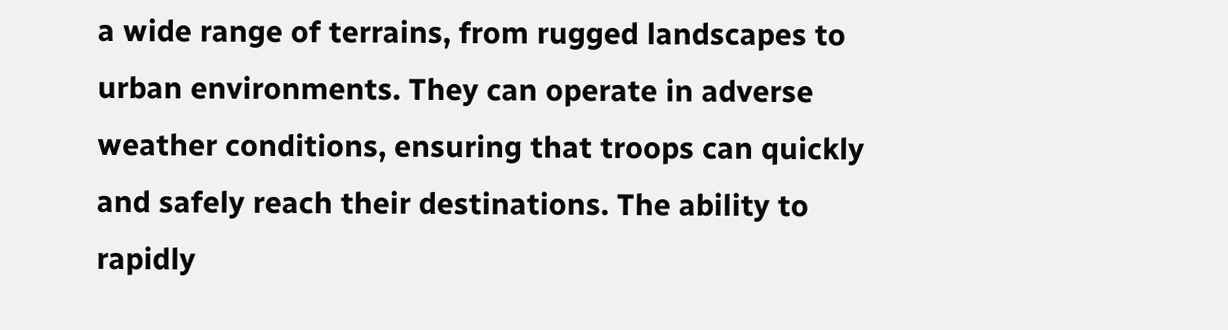a wide range of terrains, from rugged landscapes to urban environments. They can operate in adverse weather conditions, ensuring that troops can quickly and safely reach their destinations. The ability to rapidly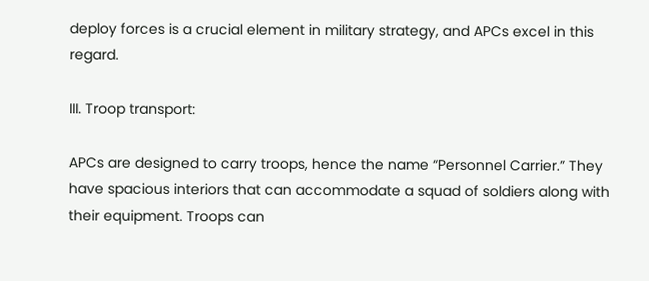deploy forces is a crucial element in military strategy, and APCs excel in this regard.

III. Troop transport:

APCs are designed to carry troops, hence the name “Personnel Carrier.” They have spacious interiors that can accommodate a squad of soldiers along with their equipment. Troops can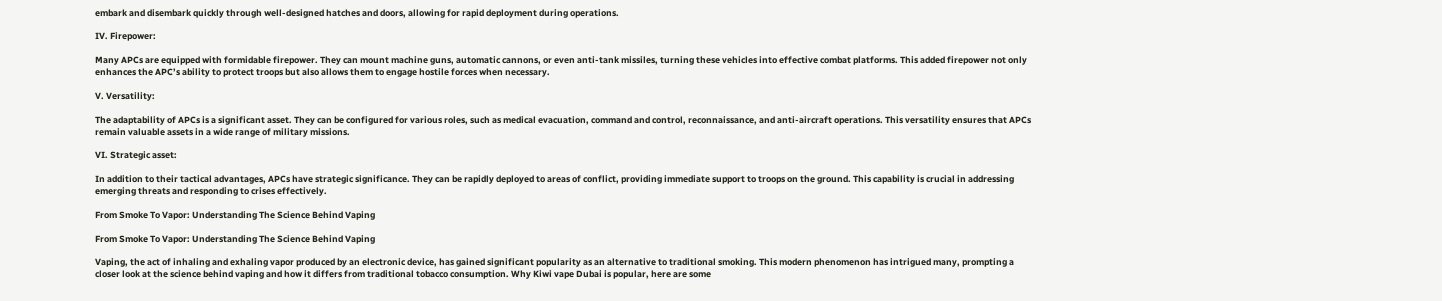embark and disembark quickly through well-designed hatches and doors, allowing for rapid deployment during operations.

IV. Firepower:

Many APCs are equipped with formidable firepower. They can mount machine guns, automatic cannons, or even anti-tank missiles, turning these vehicles into effective combat platforms. This added firepower not only enhances the APC’s ability to protect troops but also allows them to engage hostile forces when necessary.

V. Versatility:

The adaptability of APCs is a significant asset. They can be configured for various roles, such as medical evacuation, command and control, reconnaissance, and anti-aircraft operations. This versatility ensures that APCs remain valuable assets in a wide range of military missions.

VI. Strategic asset:

In addition to their tactical advantages, APCs have strategic significance. They can be rapidly deployed to areas of conflict, providing immediate support to troops on the ground. This capability is crucial in addressing emerging threats and responding to crises effectively.

From Smoke To Vapor: Understanding The Science Behind Vaping

From Smoke To Vapor: Understanding The Science Behind Vaping

Vaping, the act of inhaling and exhaling vapor produced by an electronic device, has gained significant popularity as an alternative to traditional smoking. This modern phenomenon has intrigued many, prompting a closer look at the science behind vaping and how it differs from traditional tobacco consumption. Why Kiwi vape Dubai is popular, here are some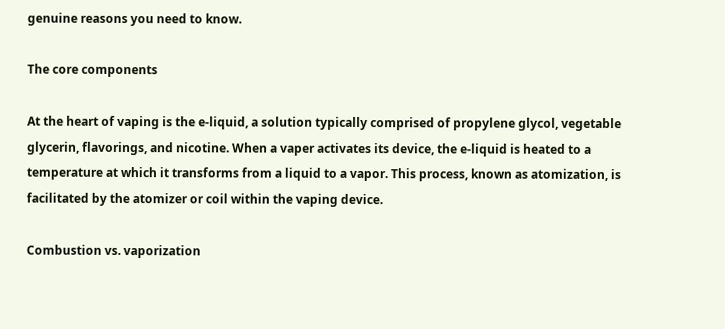genuine reasons you need to know.

The core components

At the heart of vaping is the e-liquid, a solution typically comprised of propylene glycol, vegetable glycerin, flavorings, and nicotine. When a vaper activates its device, the e-liquid is heated to a temperature at which it transforms from a liquid to a vapor. This process, known as atomization, is facilitated by the atomizer or coil within the vaping device.

Combustion vs. vaporization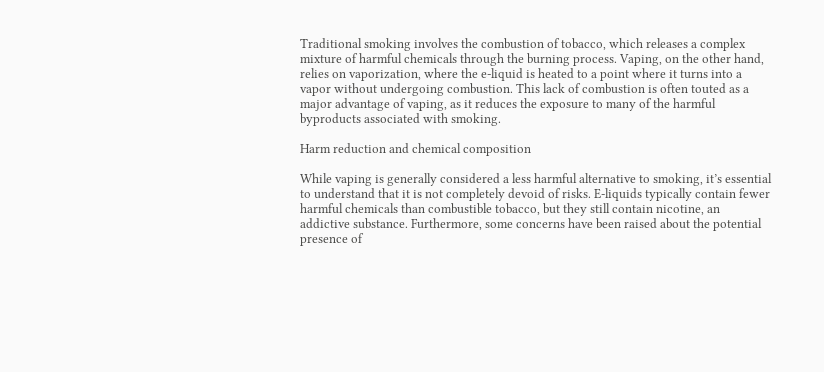Traditional smoking involves the combustion of tobacco, which releases a complex mixture of harmful chemicals through the burning process. Vaping, on the other hand, relies on vaporization, where the e-liquid is heated to a point where it turns into a vapor without undergoing combustion. This lack of combustion is often touted as a major advantage of vaping, as it reduces the exposure to many of the harmful byproducts associated with smoking.

Harm reduction and chemical composition

While vaping is generally considered a less harmful alternative to smoking, it’s essential to understand that it is not completely devoid of risks. E-liquids typically contain fewer harmful chemicals than combustible tobacco, but they still contain nicotine, an addictive substance. Furthermore, some concerns have been raised about the potential presence of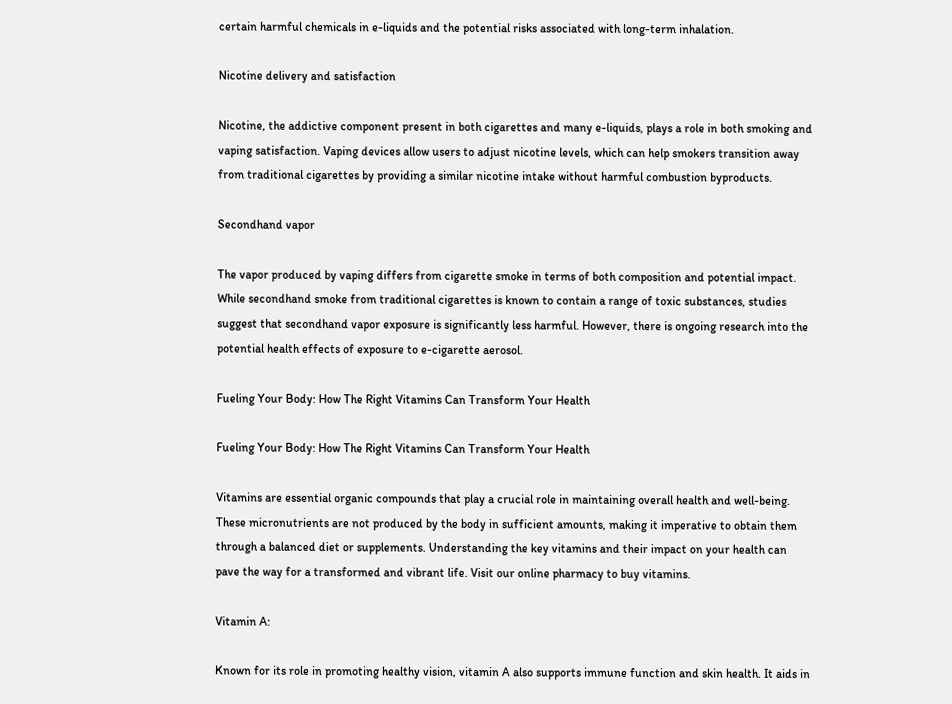certain harmful chemicals in e-liquids and the potential risks associated with long-term inhalation.

Nicotine delivery and satisfaction

Nicotine, the addictive component present in both cigarettes and many e-liquids, plays a role in both smoking and vaping satisfaction. Vaping devices allow users to adjust nicotine levels, which can help smokers transition away from traditional cigarettes by providing a similar nicotine intake without harmful combustion byproducts.

Secondhand vapor

The vapor produced by vaping differs from cigarette smoke in terms of both composition and potential impact. While secondhand smoke from traditional cigarettes is known to contain a range of toxic substances, studies suggest that secondhand vapor exposure is significantly less harmful. However, there is ongoing research into the potential health effects of exposure to e-cigarette aerosol.

Fueling Your Body: How The Right Vitamins Can Transform Your Health

Fueling Your Body: How The Right Vitamins Can Transform Your Health

Vitamins are essential organic compounds that play a crucial role in maintaining overall health and well-being. These micronutrients are not produced by the body in sufficient amounts, making it imperative to obtain them through a balanced diet or supplements. Understanding the key vitamins and their impact on your health can pave the way for a transformed and vibrant life. Visit our online pharmacy to buy vitamins.

Vitamin A:

Known for its role in promoting healthy vision, vitamin A also supports immune function and skin health. It aids in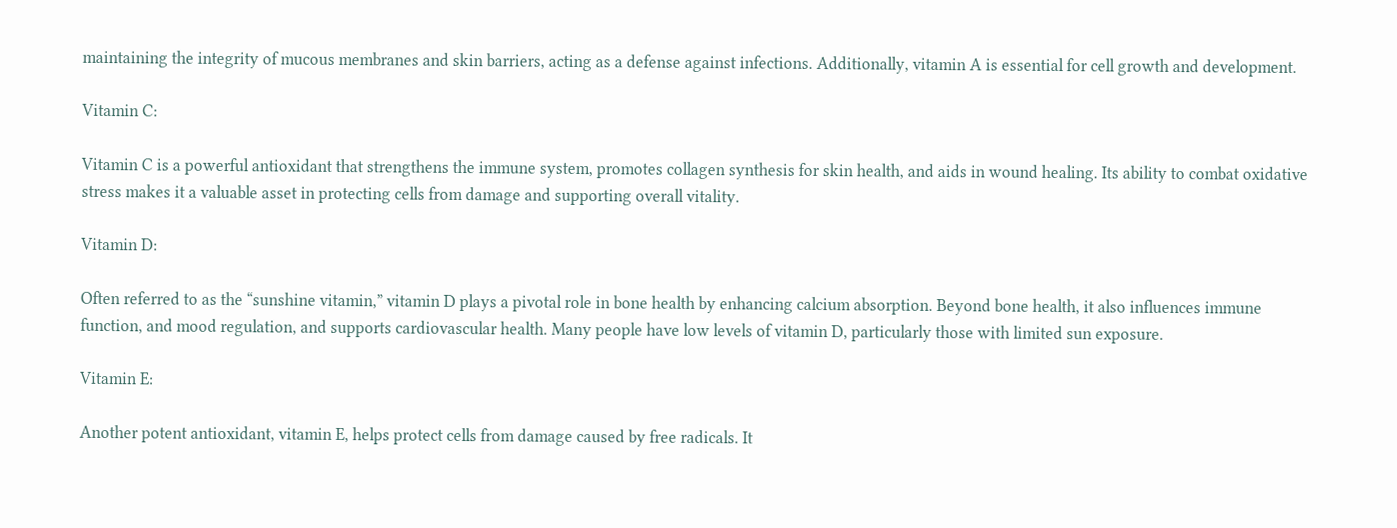maintaining the integrity of mucous membranes and skin barriers, acting as a defense against infections. Additionally, vitamin A is essential for cell growth and development.

Vitamin C:

Vitamin C is a powerful antioxidant that strengthens the immune system, promotes collagen synthesis for skin health, and aids in wound healing. Its ability to combat oxidative stress makes it a valuable asset in protecting cells from damage and supporting overall vitality.

Vitamin D:

Often referred to as the “sunshine vitamin,” vitamin D plays a pivotal role in bone health by enhancing calcium absorption. Beyond bone health, it also influences immune function, and mood regulation, and supports cardiovascular health. Many people have low levels of vitamin D, particularly those with limited sun exposure.

Vitamin E:

Another potent antioxidant, vitamin E, helps protect cells from damage caused by free radicals. It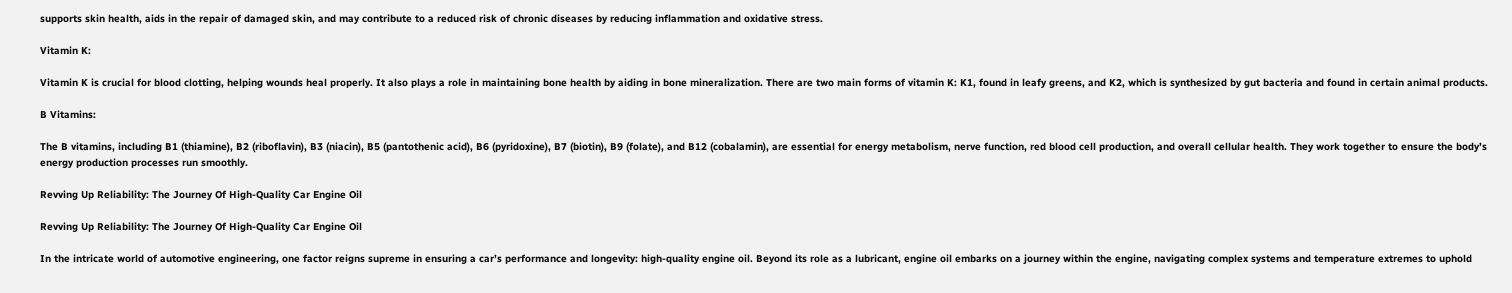supports skin health, aids in the repair of damaged skin, and may contribute to a reduced risk of chronic diseases by reducing inflammation and oxidative stress.

Vitamin K:

Vitamin K is crucial for blood clotting, helping wounds heal properly. It also plays a role in maintaining bone health by aiding in bone mineralization. There are two main forms of vitamin K: K1, found in leafy greens, and K2, which is synthesized by gut bacteria and found in certain animal products.

B Vitamins:

The B vitamins, including B1 (thiamine), B2 (riboflavin), B3 (niacin), B5 (pantothenic acid), B6 (pyridoxine), B7 (biotin), B9 (folate), and B12 (cobalamin), are essential for energy metabolism, nerve function, red blood cell production, and overall cellular health. They work together to ensure the body’s energy production processes run smoothly.

Revving Up Reliability: The Journey Of High-Quality Car Engine Oil

Revving Up Reliability: The Journey Of High-Quality Car Engine Oil

In the intricate world of automotive engineering, one factor reigns supreme in ensuring a car’s performance and longevity: high-quality engine oil. Beyond its role as a lubricant, engine oil embarks on a journey within the engine, navigating complex systems and temperature extremes to uphold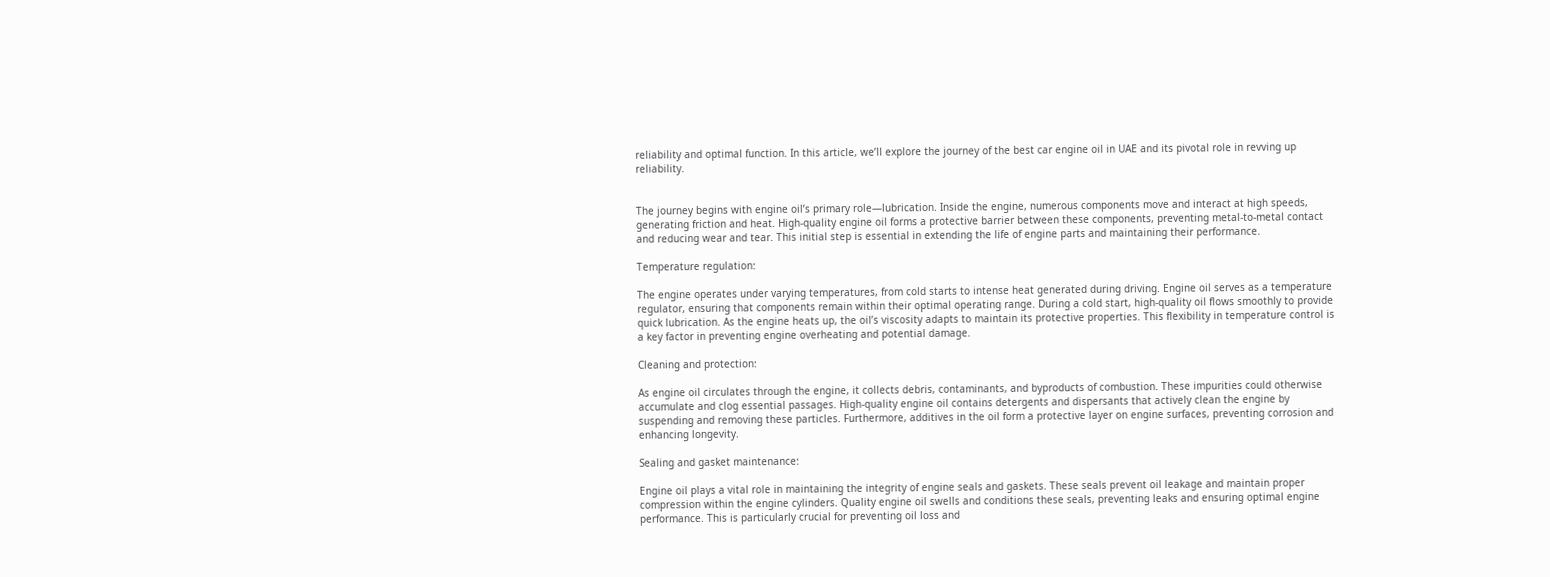reliability and optimal function. In this article, we’ll explore the journey of the best car engine oil in UAE and its pivotal role in revving up reliability.


The journey begins with engine oil’s primary role—lubrication. Inside the engine, numerous components move and interact at high speeds, generating friction and heat. High-quality engine oil forms a protective barrier between these components, preventing metal-to-metal contact and reducing wear and tear. This initial step is essential in extending the life of engine parts and maintaining their performance.

Temperature regulation:

The engine operates under varying temperatures, from cold starts to intense heat generated during driving. Engine oil serves as a temperature regulator, ensuring that components remain within their optimal operating range. During a cold start, high-quality oil flows smoothly to provide quick lubrication. As the engine heats up, the oil’s viscosity adapts to maintain its protective properties. This flexibility in temperature control is a key factor in preventing engine overheating and potential damage.

Cleaning and protection:

As engine oil circulates through the engine, it collects debris, contaminants, and byproducts of combustion. These impurities could otherwise accumulate and clog essential passages. High-quality engine oil contains detergents and dispersants that actively clean the engine by suspending and removing these particles. Furthermore, additives in the oil form a protective layer on engine surfaces, preventing corrosion and enhancing longevity.

Sealing and gasket maintenance:

Engine oil plays a vital role in maintaining the integrity of engine seals and gaskets. These seals prevent oil leakage and maintain proper compression within the engine cylinders. Quality engine oil swells and conditions these seals, preventing leaks and ensuring optimal engine performance. This is particularly crucial for preventing oil loss and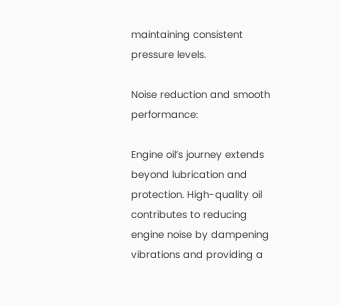maintaining consistent pressure levels.

Noise reduction and smooth performance:

Engine oil’s journey extends beyond lubrication and protection. High-quality oil contributes to reducing engine noise by dampening vibrations and providing a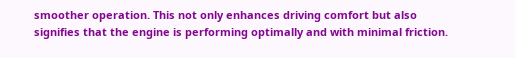smoother operation. This not only enhances driving comfort but also signifies that the engine is performing optimally and with minimal friction.